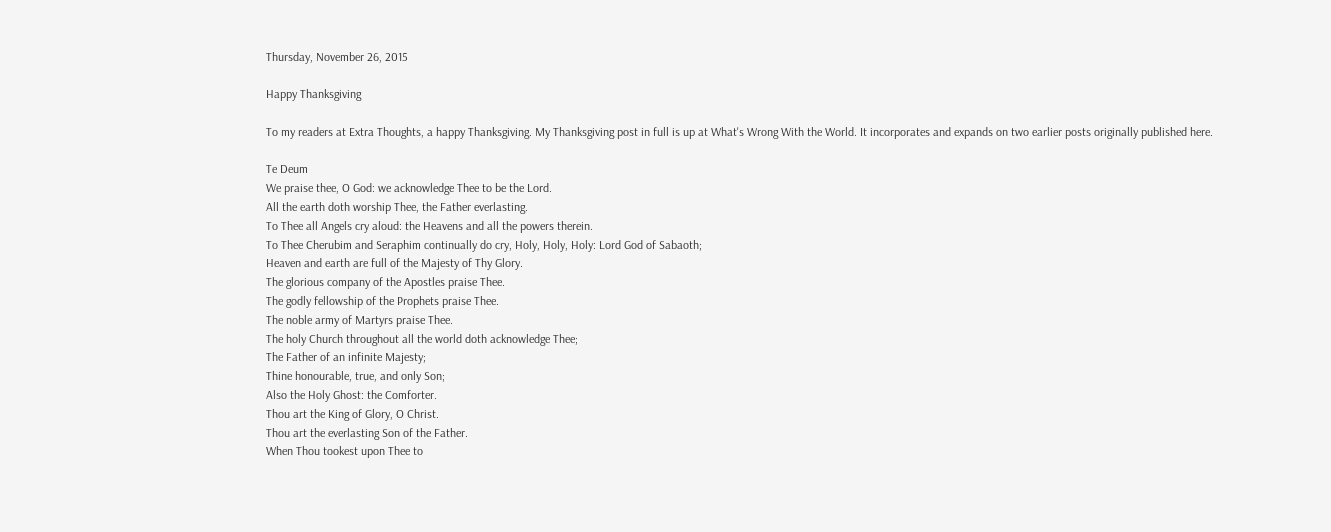Thursday, November 26, 2015

Happy Thanksgiving

To my readers at Extra Thoughts, a happy Thanksgiving. My Thanksgiving post in full is up at What's Wrong With the World. It incorporates and expands on two earlier posts originally published here.

Te Deum
We praise thee, O God: we acknowledge Thee to be the Lord.
All the earth doth worship Thee, the Father everlasting.
To Thee all Angels cry aloud: the Heavens and all the powers therein.
To Thee Cherubim and Seraphim continually do cry, Holy, Holy, Holy: Lord God of Sabaoth;
Heaven and earth are full of the Majesty of Thy Glory.
The glorious company of the Apostles praise Thee.
The godly fellowship of the Prophets praise Thee.
The noble army of Martyrs praise Thee.
The holy Church throughout all the world doth acknowledge Thee;
The Father of an infinite Majesty;
Thine honourable, true, and only Son;
Also the Holy Ghost: the Comforter.
Thou art the King of Glory, O Christ.
Thou art the everlasting Son of the Father.
When Thou tookest upon Thee to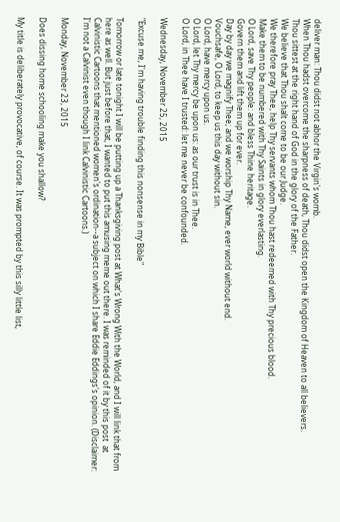deliver man: Thou didst not abhor the Virgin's womb.
When Thou hadst overcome the sharpness of death, Thou didst open the Kingdom of Heaven to all believers.
Thou sittest at the right hand of God in the glory of the Father.
We believe that Thou shalt come to be our Judge.
We therefore pray Thee, help Thy servants whom Thou hast redeemed with Thy precious blood.
Make them to be numbered with Thy Saints in glory everlasting.
O Lord, save Thy people: and bless Thine heritage.
Govern them and lift them up for ever.
Day by day we magnify Thee; and we worship Thy Name, ever world without end.
Vouchsafe, O Lord, to keep us this day without sin.
O Lord, have mercy upon us.
O Lord, let Thy mercy be upon us: as our trust is in Thee.
O Lord, in Thee have I trusted: let me never be confounded.

Wednesday, November 25, 2015

"Excuse me, I'm having trouble finding this nonsense in my Bible"

Tomorrow or late tonight I will be putting up a Thanksgiving post at What's Wrong With the World, and I will link that from here as well. But just before that, I wanted to put this amusing meme out there. I was reminded of it by this post  at Calvinistic Cartoons that mentioned women's ordination--a subject on which I share Eddie Eddings's opinion. (Disclaimer: I'm not a Calvinist even though I link Calvinistic Cartoons.)

Monday, November 23, 2015

Does dissing home schooling make you shallow?

My title is deliberately provocative, of course. It was prompted by this silly little list,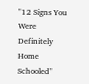"12 Signs You Were Definitely Home Schooled"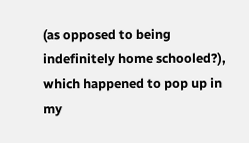(as opposed to being indefinitely home schooled?), which happened to pop up in my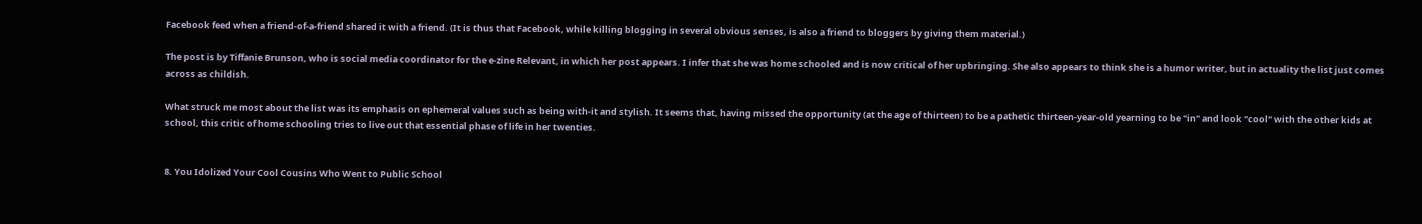Facebook feed when a friend-of-a-friend shared it with a friend. (It is thus that Facebook, while killing blogging in several obvious senses, is also a friend to bloggers by giving them material.)

The post is by Tiffanie Brunson, who is social media coordinator for the e-zine Relevant, in which her post appears. I infer that she was home schooled and is now critical of her upbringing. She also appears to think she is a humor writer, but in actuality the list just comes across as childish.

What struck me most about the list was its emphasis on ephemeral values such as being with-it and stylish. It seems that, having missed the opportunity (at the age of thirteen) to be a pathetic thirteen-year-old yearning to be "in" and look "cool" with the other kids at school, this critic of home schooling tries to live out that essential phase of life in her twenties.


8. You Idolized Your Cool Cousins Who Went to Public School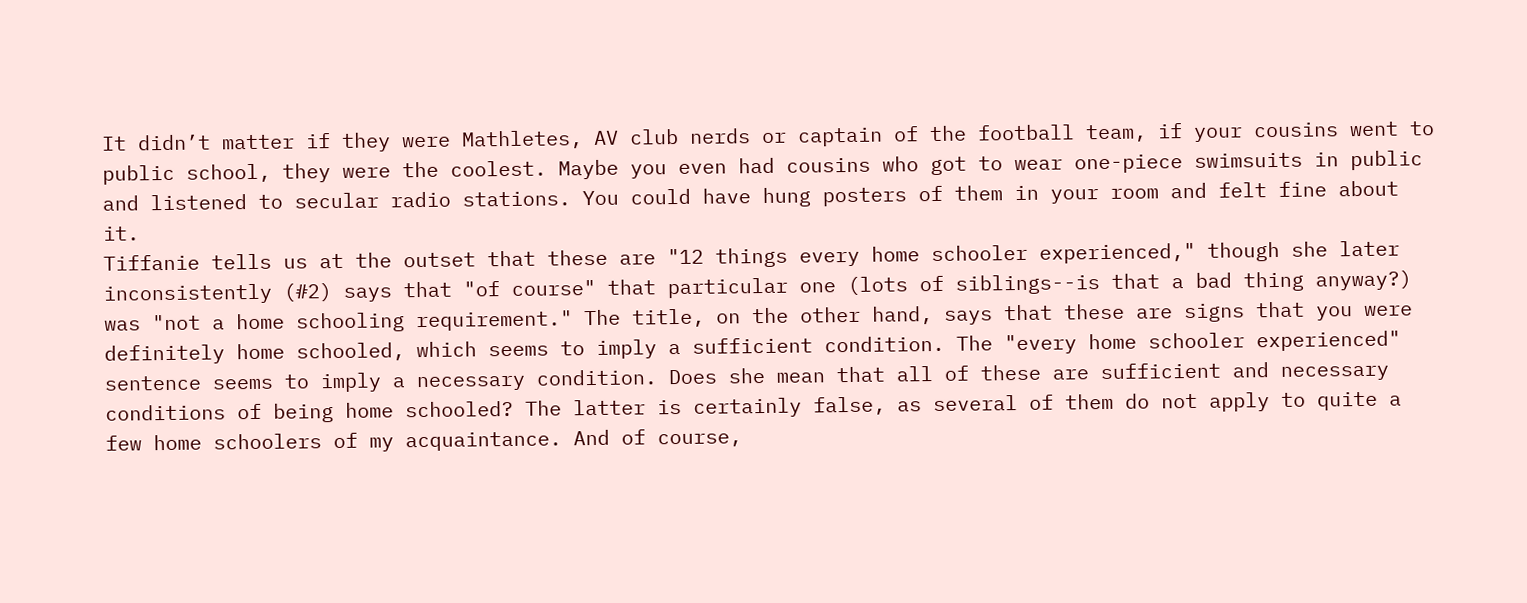It didn’t matter if they were Mathletes, AV club nerds or captain of the football team, if your cousins went to public school, they were the coolest. Maybe you even had cousins who got to wear one-piece swimsuits in public and listened to secular radio stations. You could have hung posters of them in your room and felt fine about it.
Tiffanie tells us at the outset that these are "12 things every home schooler experienced," though she later inconsistently (#2) says that "of course" that particular one (lots of siblings--is that a bad thing anyway?) was "not a home schooling requirement." The title, on the other hand, says that these are signs that you were definitely home schooled, which seems to imply a sufficient condition. The "every home schooler experienced" sentence seems to imply a necessary condition. Does she mean that all of these are sufficient and necessary conditions of being home schooled? The latter is certainly false, as several of them do not apply to quite a few home schoolers of my acquaintance. And of course,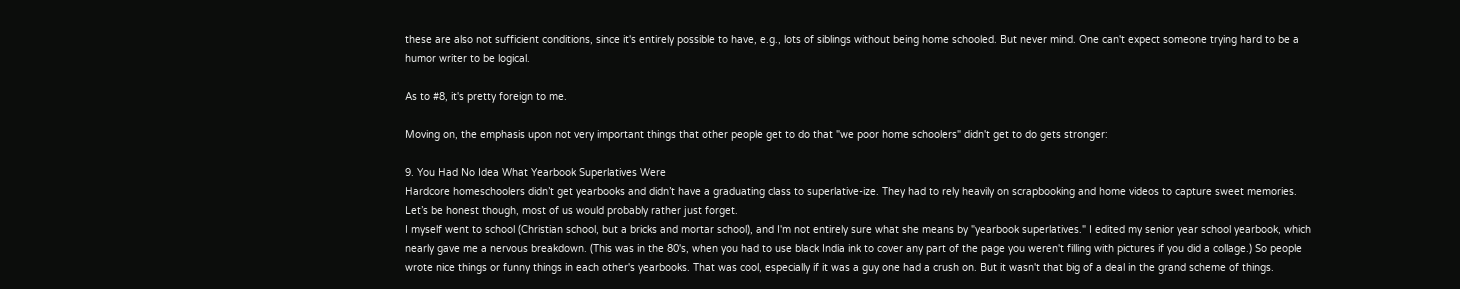these are also not sufficient conditions, since it's entirely possible to have, e.g., lots of siblings without being home schooled. But never mind. One can't expect someone trying hard to be a humor writer to be logical.

As to #8, it's pretty foreign to me.

Moving on, the emphasis upon not very important things that other people get to do that "we poor home schoolers" didn't get to do gets stronger:

9. You Had No Idea What Yearbook Superlatives Were
Hardcore homeschoolers didn’t get yearbooks and didn’t have a graduating class to superlative-ize. They had to rely heavily on scrapbooking and home videos to capture sweet memories. Let’s be honest though, most of us would probably rather just forget.
I myself went to school (Christian school, but a bricks and mortar school), and I'm not entirely sure what she means by "yearbook superlatives." I edited my senior year school yearbook, which nearly gave me a nervous breakdown. (This was in the 80's, when you had to use black India ink to cover any part of the page you weren't filling with pictures if you did a collage.) So people wrote nice things or funny things in each other's yearbooks. That was cool, especially if it was a guy one had a crush on. But it wasn't that big of a deal in the grand scheme of things.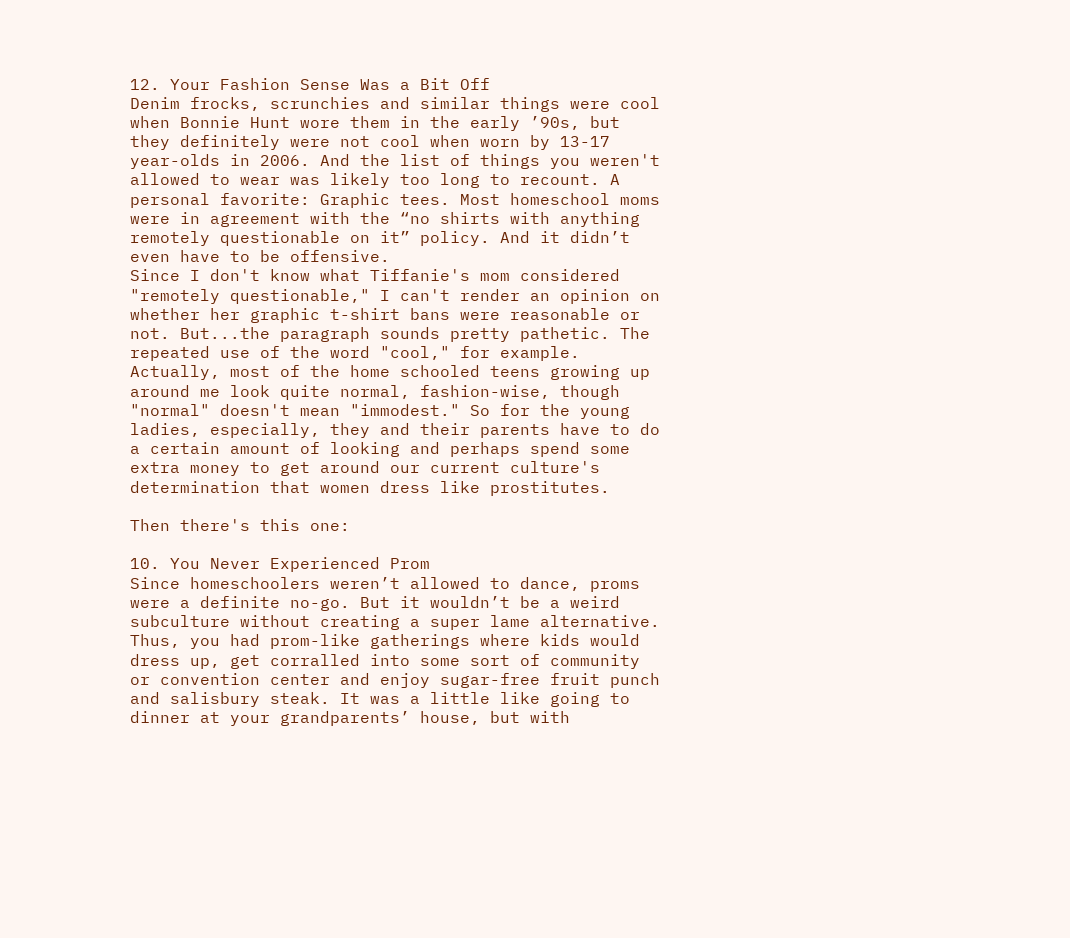12. Your Fashion Sense Was a Bit Off
Denim frocks, scrunchies and similar things were cool when Bonnie Hunt wore them in the early ’90s, but they definitely were not cool when worn by 13-17 year-olds in 2006. And the list of things you weren't allowed to wear was likely too long to recount. A personal favorite: Graphic tees. Most homeschool moms were in agreement with the “no shirts with anything remotely questionable on it” policy. And it didn’t even have to be offensive.
Since I don't know what Tiffanie's mom considered "remotely questionable," I can't render an opinion on whether her graphic t-shirt bans were reasonable or not. But...the paragraph sounds pretty pathetic. The repeated use of the word "cool," for example. Actually, most of the home schooled teens growing up around me look quite normal, fashion-wise, though "normal" doesn't mean "immodest." So for the young ladies, especially, they and their parents have to do a certain amount of looking and perhaps spend some extra money to get around our current culture's determination that women dress like prostitutes.

Then there's this one:

10. You Never Experienced Prom
Since homeschoolers weren’t allowed to dance, proms were a definite no-go. But it wouldn’t be a weird subculture without creating a super lame alternative. Thus, you had prom-like gatherings where kids would dress up, get corralled into some sort of community or convention center and enjoy sugar-free fruit punch and salisbury steak. It was a little like going to dinner at your grandparents’ house, but with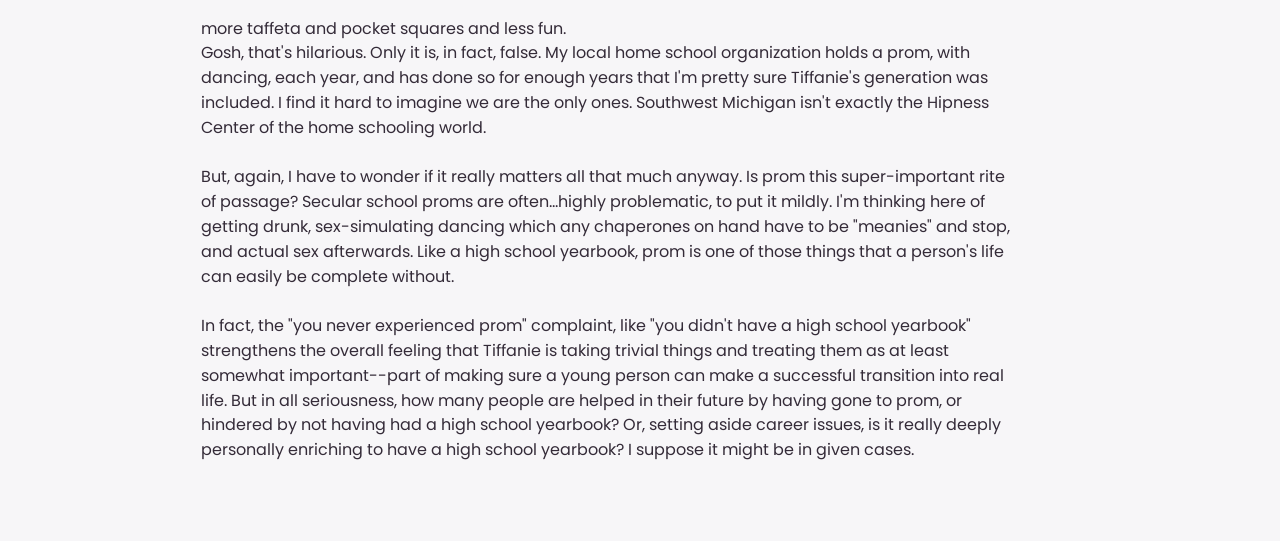more taffeta and pocket squares and less fun.
Gosh, that's hilarious. Only it is, in fact, false. My local home school organization holds a prom, with dancing, each year, and has done so for enough years that I'm pretty sure Tiffanie's generation was included. I find it hard to imagine we are the only ones. Southwest Michigan isn't exactly the Hipness Center of the home schooling world.

But, again, I have to wonder if it really matters all that much anyway. Is prom this super-important rite of passage? Secular school proms are often...highly problematic, to put it mildly. I'm thinking here of getting drunk, sex-simulating dancing which any chaperones on hand have to be "meanies" and stop, and actual sex afterwards. Like a high school yearbook, prom is one of those things that a person's life can easily be complete without.

In fact, the "you never experienced prom" complaint, like "you didn't have a high school yearbook" strengthens the overall feeling that Tiffanie is taking trivial things and treating them as at least somewhat important--part of making sure a young person can make a successful transition into real life. But in all seriousness, how many people are helped in their future by having gone to prom, or hindered by not having had a high school yearbook? Or, setting aside career issues, is it really deeply personally enriching to have a high school yearbook? I suppose it might be in given cases.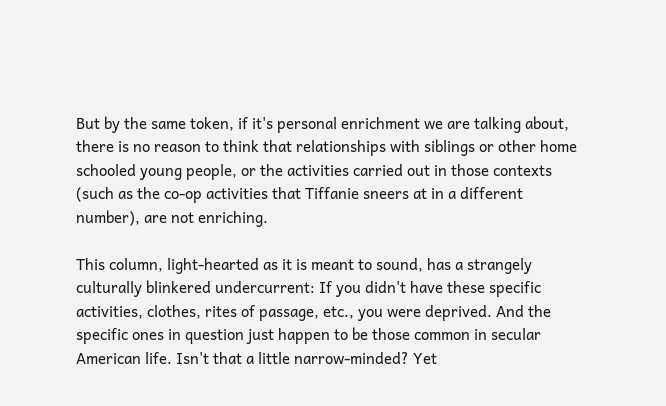But by the same token, if it's personal enrichment we are talking about, there is no reason to think that relationships with siblings or other home schooled young people, or the activities carried out in those contexts (such as the co-op activities that Tiffanie sneers at in a different number), are not enriching.

This column, light-hearted as it is meant to sound, has a strangely culturally blinkered undercurrent: If you didn't have these specific activities, clothes, rites of passage, etc., you were deprived. And the specific ones in question just happen to be those common in secular American life. Isn't that a little narrow-minded? Yet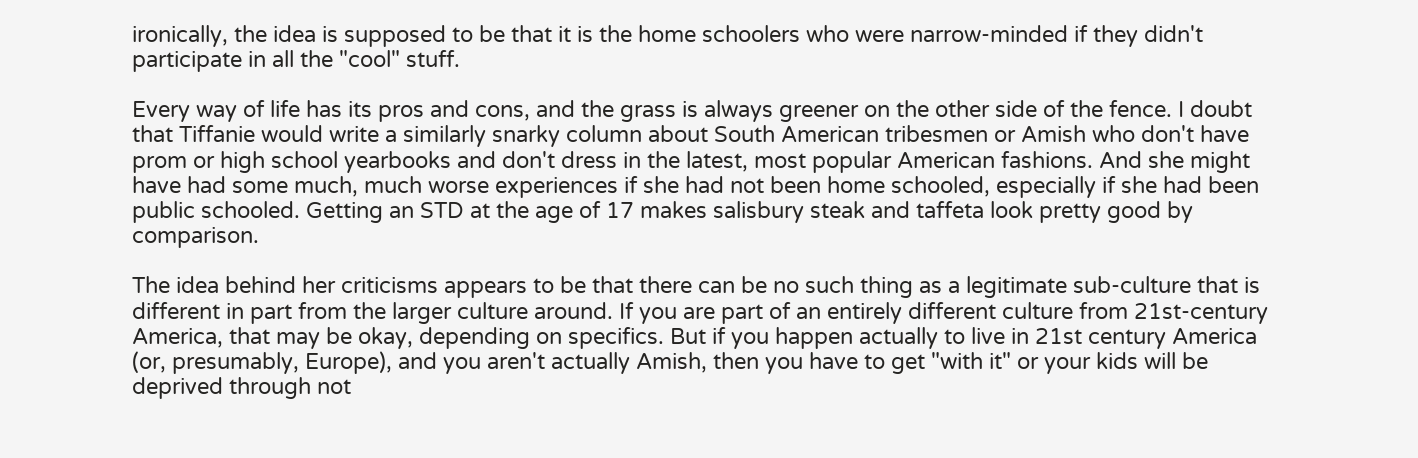ironically, the idea is supposed to be that it is the home schoolers who were narrow-minded if they didn't participate in all the "cool" stuff.

Every way of life has its pros and cons, and the grass is always greener on the other side of the fence. I doubt that Tiffanie would write a similarly snarky column about South American tribesmen or Amish who don't have prom or high school yearbooks and don't dress in the latest, most popular American fashions. And she might have had some much, much worse experiences if she had not been home schooled, especially if she had been public schooled. Getting an STD at the age of 17 makes salisbury steak and taffeta look pretty good by comparison.

The idea behind her criticisms appears to be that there can be no such thing as a legitimate sub-culture that is different in part from the larger culture around. If you are part of an entirely different culture from 21st-century America, that may be okay, depending on specifics. But if you happen actually to live in 21st century America (or, presumably, Europe), and you aren't actually Amish, then you have to get "with it" or your kids will be deprived through not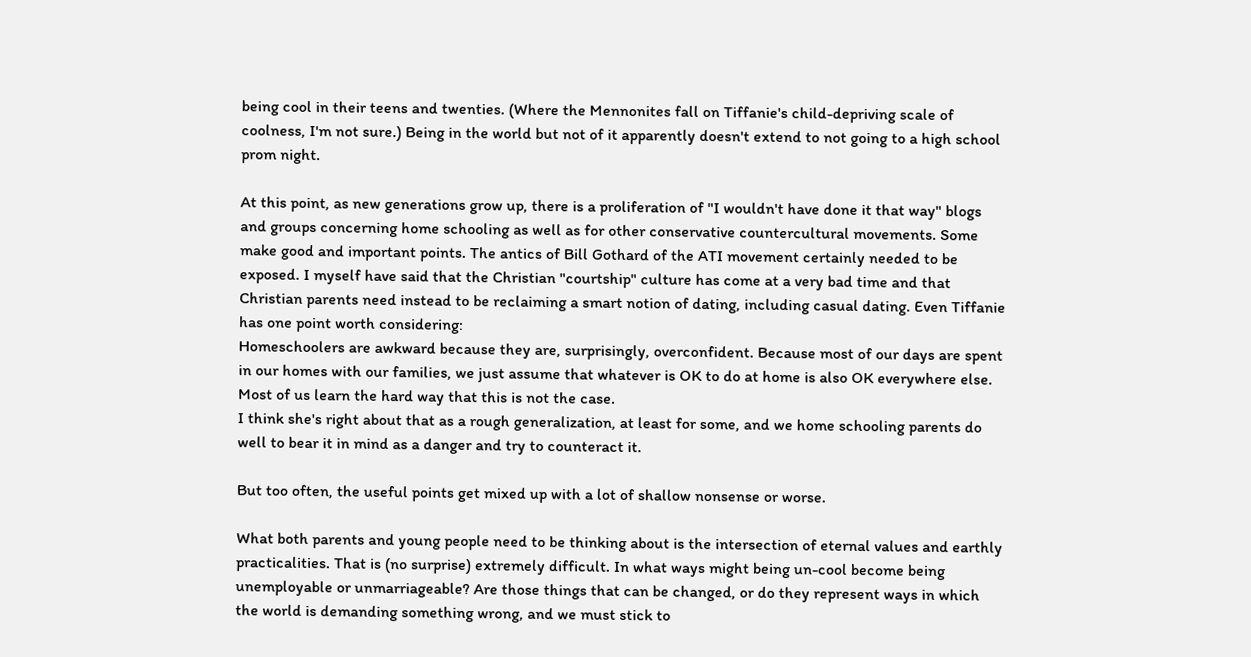being cool in their teens and twenties. (Where the Mennonites fall on Tiffanie's child-depriving scale of coolness, I'm not sure.) Being in the world but not of it apparently doesn't extend to not going to a high school prom night.

At this point, as new generations grow up, there is a proliferation of "I wouldn't have done it that way" blogs and groups concerning home schooling as well as for other conservative countercultural movements. Some make good and important points. The antics of Bill Gothard of the ATI movement certainly needed to be exposed. I myself have said that the Christian "courtship" culture has come at a very bad time and that Christian parents need instead to be reclaiming a smart notion of dating, including casual dating. Even Tiffanie has one point worth considering:
Homeschoolers are awkward because they are, surprisingly, overconfident. Because most of our days are spent in our homes with our families, we just assume that whatever is OK to do at home is also OK everywhere else. Most of us learn the hard way that this is not the case.
I think she's right about that as a rough generalization, at least for some, and we home schooling parents do well to bear it in mind as a danger and try to counteract it.

But too often, the useful points get mixed up with a lot of shallow nonsense or worse.

What both parents and young people need to be thinking about is the intersection of eternal values and earthly practicalities. That is (no surprise) extremely difficult. In what ways might being un-cool become being unemployable or unmarriageable? Are those things that can be changed, or do they represent ways in which the world is demanding something wrong, and we must stick to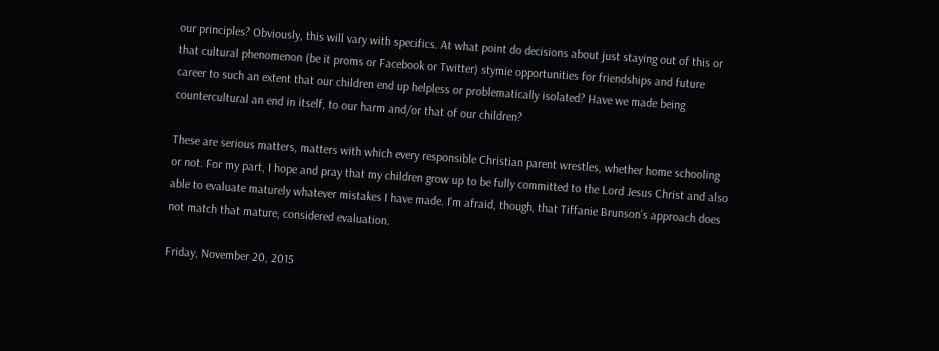our principles? Obviously, this will vary with specifics. At what point do decisions about just staying out of this or that cultural phenomenon (be it proms or Facebook or Twitter) stymie opportunities for friendships and future career to such an extent that our children end up helpless or problematically isolated? Have we made being countercultural an end in itself, to our harm and/or that of our children?

These are serious matters, matters with which every responsible Christian parent wrestles, whether home schooling or not. For my part, I hope and pray that my children grow up to be fully committed to the Lord Jesus Christ and also able to evaluate maturely whatever mistakes I have made. I'm afraid, though, that Tiffanie Brunson's approach does not match that mature, considered evaluation.

Friday, November 20, 2015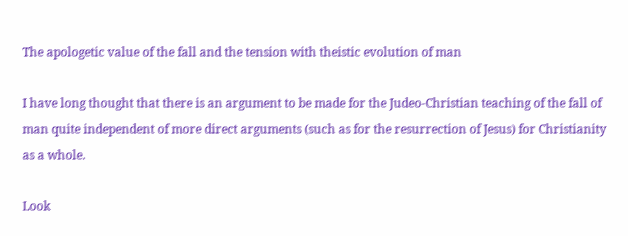The apologetic value of the fall and the tension with theistic evolution of man

I have long thought that there is an argument to be made for the Judeo-Christian teaching of the fall of man quite independent of more direct arguments (such as for the resurrection of Jesus) for Christianity as a whole.

Look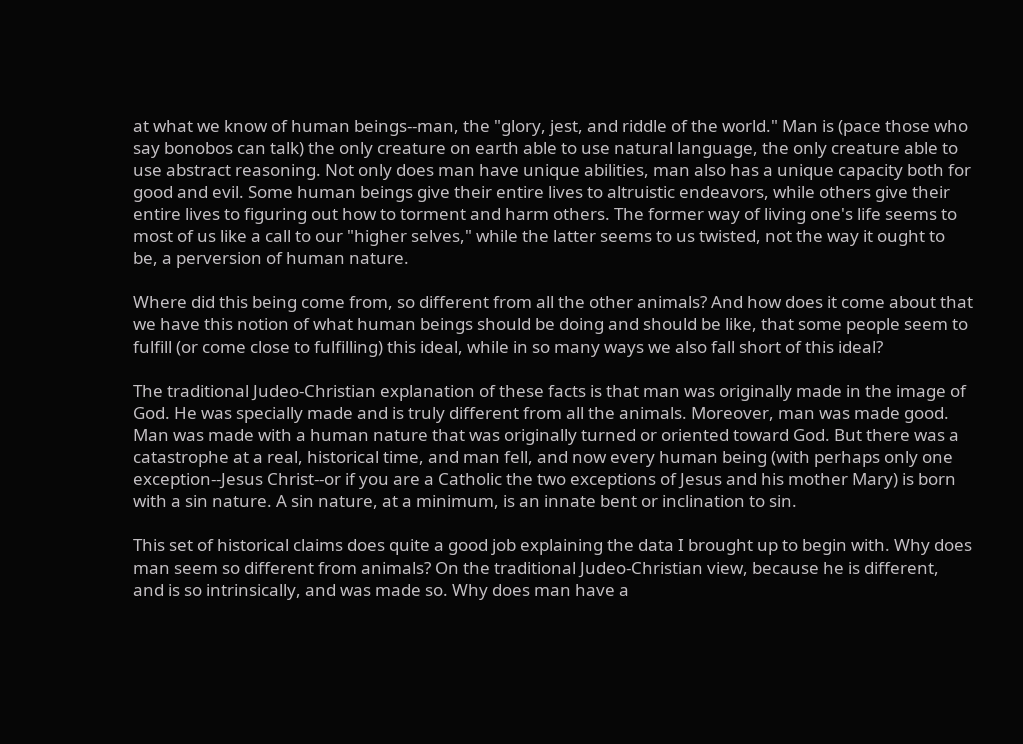at what we know of human beings--man, the "glory, jest, and riddle of the world." Man is (pace those who say bonobos can talk) the only creature on earth able to use natural language, the only creature able to use abstract reasoning. Not only does man have unique abilities, man also has a unique capacity both for good and evil. Some human beings give their entire lives to altruistic endeavors, while others give their entire lives to figuring out how to torment and harm others. The former way of living one's life seems to most of us like a call to our "higher selves," while the latter seems to us twisted, not the way it ought to be, a perversion of human nature.

Where did this being come from, so different from all the other animals? And how does it come about that we have this notion of what human beings should be doing and should be like, that some people seem to fulfill (or come close to fulfilling) this ideal, while in so many ways we also fall short of this ideal?

The traditional Judeo-Christian explanation of these facts is that man was originally made in the image of God. He was specially made and is truly different from all the animals. Moreover, man was made good. Man was made with a human nature that was originally turned or oriented toward God. But there was a catastrophe at a real, historical time, and man fell, and now every human being (with perhaps only one exception--Jesus Christ--or if you are a Catholic the two exceptions of Jesus and his mother Mary) is born with a sin nature. A sin nature, at a minimum, is an innate bent or inclination to sin.

This set of historical claims does quite a good job explaining the data I brought up to begin with. Why does man seem so different from animals? On the traditional Judeo-Christian view, because he is different, and is so intrinsically, and was made so. Why does man have a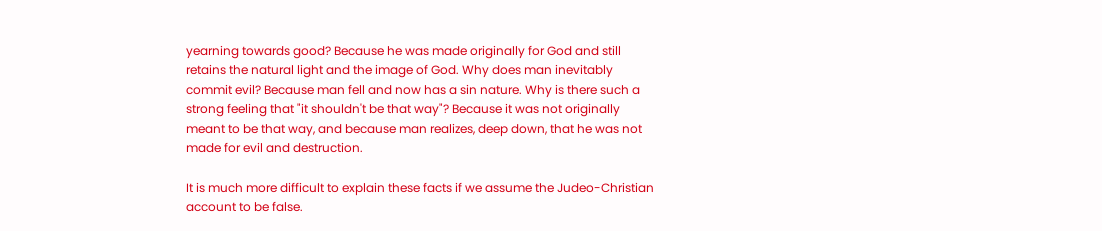yearning towards good? Because he was made originally for God and still retains the natural light and the image of God. Why does man inevitably commit evil? Because man fell and now has a sin nature. Why is there such a strong feeling that "it shouldn't be that way"? Because it was not originally meant to be that way, and because man realizes, deep down, that he was not made for evil and destruction.

It is much more difficult to explain these facts if we assume the Judeo-Christian account to be false.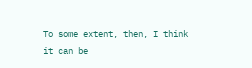To some extent, then, I think it can be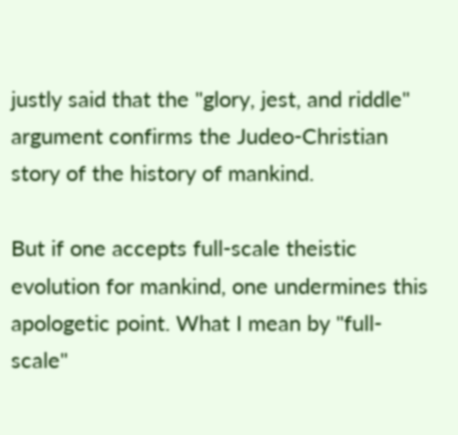justly said that the "glory, jest, and riddle" argument confirms the Judeo-Christian story of the history of mankind.

But if one accepts full-scale theistic evolution for mankind, one undermines this apologetic point. What I mean by "full-scale"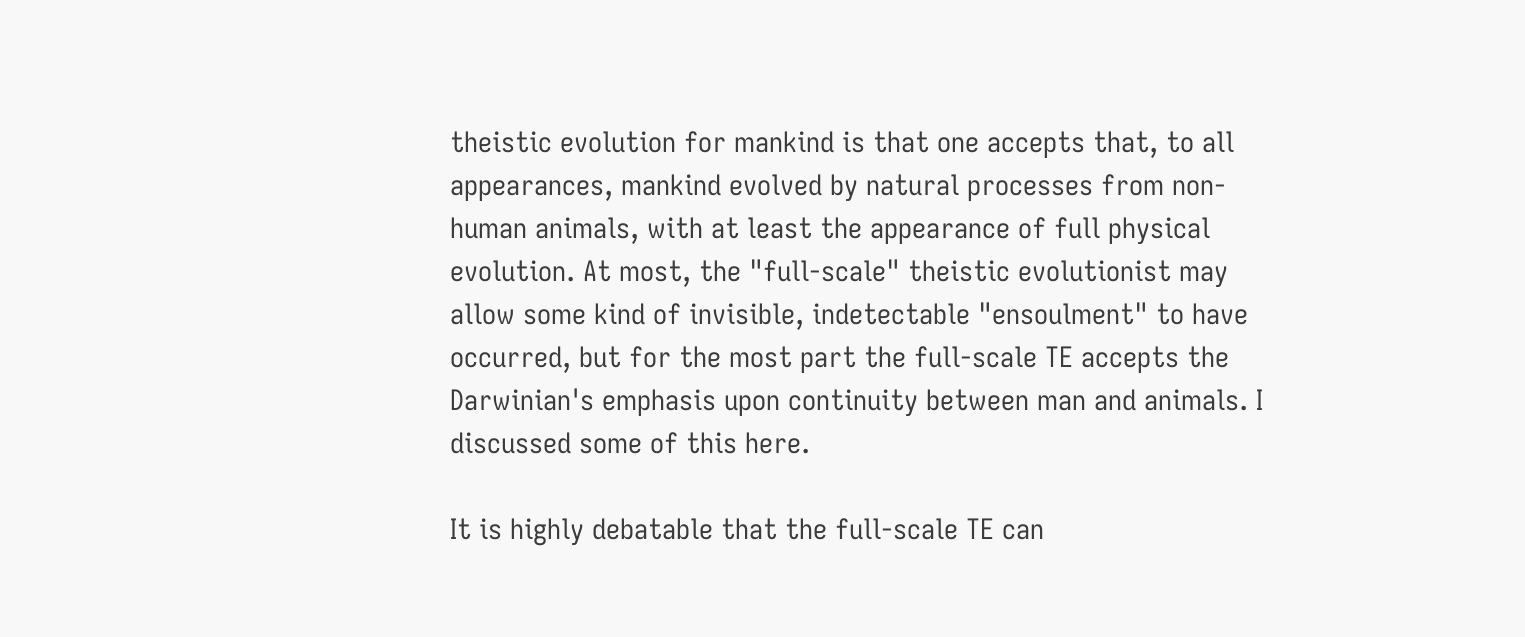theistic evolution for mankind is that one accepts that, to all appearances, mankind evolved by natural processes from non-human animals, with at least the appearance of full physical evolution. At most, the "full-scale" theistic evolutionist may allow some kind of invisible, indetectable "ensoulment" to have occurred, but for the most part the full-scale TE accepts the Darwinian's emphasis upon continuity between man and animals. I discussed some of this here.

It is highly debatable that the full-scale TE can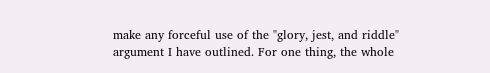make any forceful use of the "glory, jest, and riddle" argument I have outlined. For one thing, the whole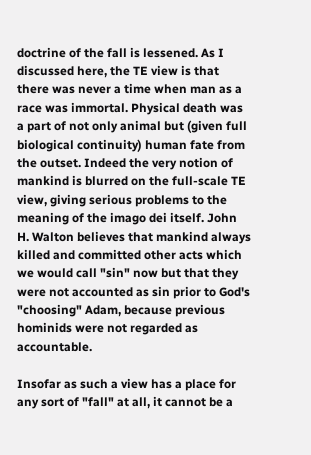doctrine of the fall is lessened. As I discussed here, the TE view is that there was never a time when man as a race was immortal. Physical death was a part of not only animal but (given full biological continuity) human fate from the outset. Indeed the very notion of mankind is blurred on the full-scale TE view, giving serious problems to the meaning of the imago dei itself. John H. Walton believes that mankind always killed and committed other acts which we would call "sin" now but that they were not accounted as sin prior to God's "choosing" Adam, because previous hominids were not regarded as accountable.

Insofar as such a view has a place for any sort of "fall" at all, it cannot be a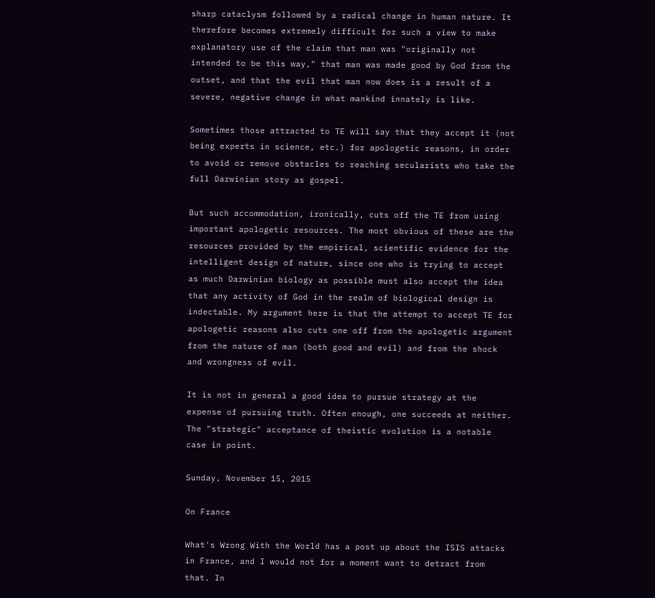sharp cataclysm followed by a radical change in human nature. It therefore becomes extremely difficult for such a view to make explanatory use of the claim that man was "originally not intended to be this way," that man was made good by God from the outset, and that the evil that man now does is a result of a severe, negative change in what mankind innately is like.

Sometimes those attracted to TE will say that they accept it (not being experts in science, etc.) for apologetic reasons, in order to avoid or remove obstacles to reaching secularists who take the full Darwinian story as gospel.

But such accommodation, ironically, cuts off the TE from using important apologetic resources. The most obvious of these are the resources provided by the empirical, scientific evidence for the intelligent design of nature, since one who is trying to accept as much Darwinian biology as possible must also accept the idea that any activity of God in the realm of biological design is indectable. My argument here is that the attempt to accept TE for apologetic reasons also cuts one off from the apologetic argument from the nature of man (both good and evil) and from the shock and wrongness of evil.

It is not in general a good idea to pursue strategy at the expense of pursuing truth. Often enough, one succeeds at neither. The "strategic" acceptance of theistic evolution is a notable case in point.

Sunday, November 15, 2015

On France

What's Wrong With the World has a post up about the ISIS attacks in France, and I would not for a moment want to detract from that. In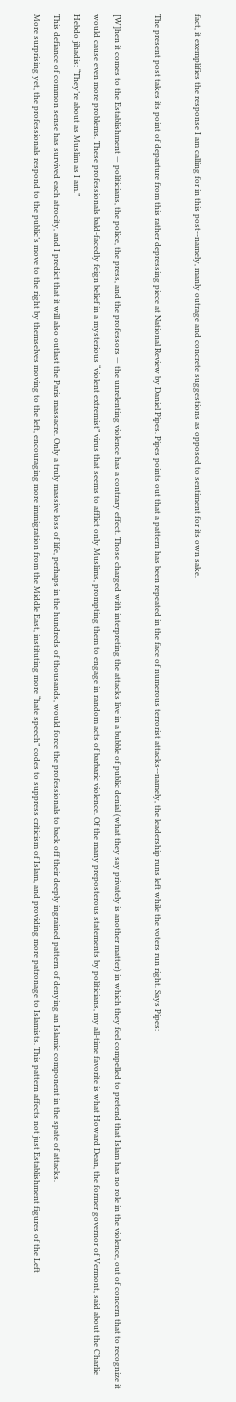fact, it exemplifies the response I am calling for in this post--namely, manly outrage and concrete suggestions as opposed to sentiment for its own sake.

The present post takes its point of departure from this rather depressing piece at National Review by Daniel Pipes. Pipes points out that a pattern has been repeated in the face of numerous terrorist attacks--namely, the leadership runs left while the voters run right. Says Pipes:

[W]hen it comes to the Establishment — politicians, the police, the press, and the professors — the unrelenting violence has a contrary effect. Those charged with interpreting the attacks live in a bubble of public denial (what they say privately is another matter) in which they feel compelled to pretend that Islam has no role in the violence, out of concern that to recognize it would cause even more problems. These professionals bald-facedly feign belief in a mysterious “violent extremist” virus that seems to afflict only Muslims, prompting them to engage in random acts of barbaric violence. Of the many preposterous statements by politicians, my all-time favorite is what Howard Dean, the former governor of Vermont, said about the Charlie Hebdo jihadis: “They’re about as Muslim as I am.”
This defiance of common sense has survived each atrocity, and I predict that it will also outlast the Paris massacre. Only a truly massive loss of life, perhaps in the hundreds of thousands, would force the professionals to back off their deeply ingrained pattern of denying an Islamic component in the spate of attacks.
More surprising yet, the professionals respond to the public’s move to the right by themselves moving to the left, encouraging more immigration from the Middle East, instituting more “hate speech” codes to suppress criticism of Islam, and providing more patronage to Islamists. This pattern affects not just Establishment figures of the Left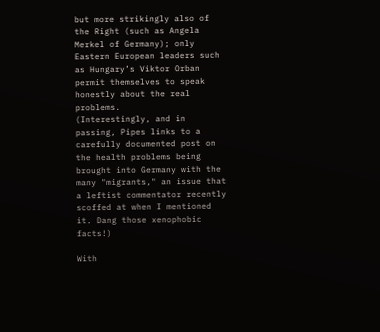but more strikingly also of the Right (such as Angela Merkel of Germany); only Eastern European leaders such as Hungary’s Viktor Orban permit themselves to speak honestly about the real problems.
(Interestingly, and in passing, Pipes links to a carefully documented post on the health problems being brought into Germany with the many "migrants," an issue that a leftist commentator recently scoffed at when I mentioned it. Dang those xenophobic facts!)

With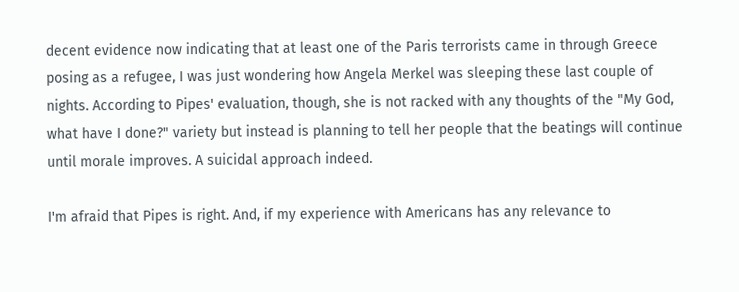decent evidence now indicating that at least one of the Paris terrorists came in through Greece posing as a refugee, I was just wondering how Angela Merkel was sleeping these last couple of nights. According to Pipes' evaluation, though, she is not racked with any thoughts of the "My God, what have I done?" variety but instead is planning to tell her people that the beatings will continue until morale improves. A suicidal approach indeed.

I'm afraid that Pipes is right. And, if my experience with Americans has any relevance to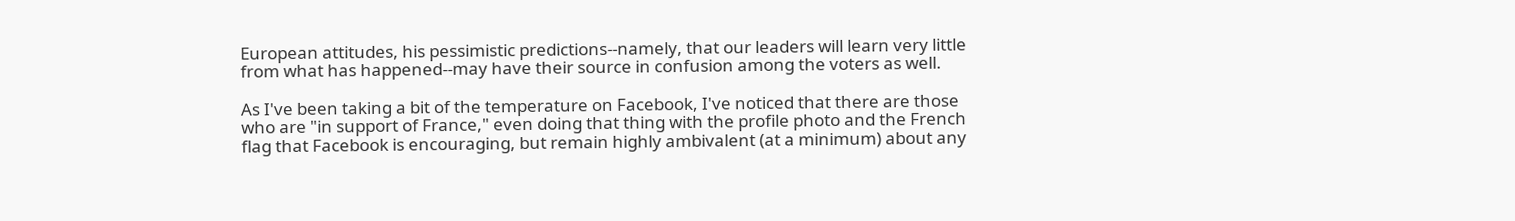European attitudes, his pessimistic predictions--namely, that our leaders will learn very little from what has happened--may have their source in confusion among the voters as well.

As I've been taking a bit of the temperature on Facebook, I've noticed that there are those who are "in support of France," even doing that thing with the profile photo and the French flag that Facebook is encouraging, but remain highly ambivalent (at a minimum) about any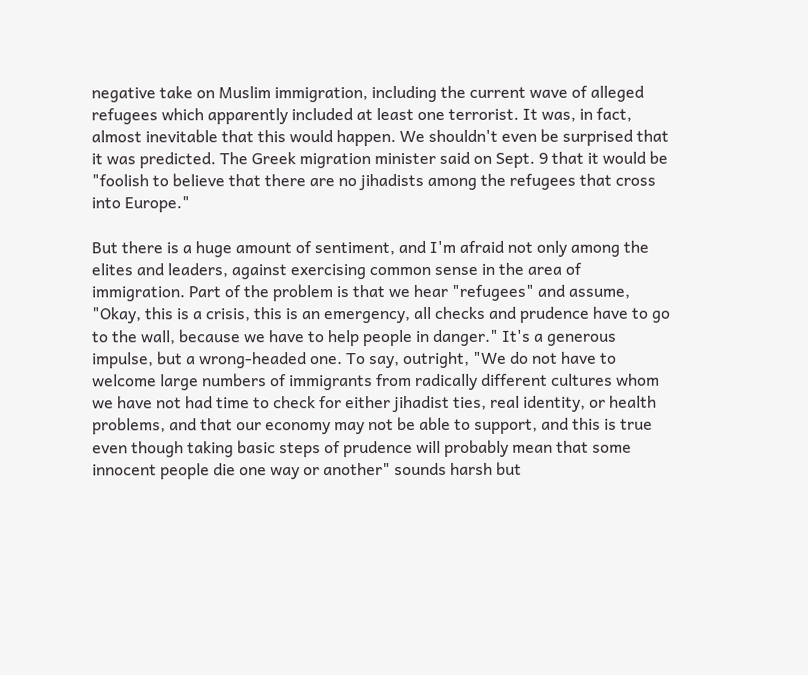negative take on Muslim immigration, including the current wave of alleged refugees which apparently included at least one terrorist. It was, in fact, almost inevitable that this would happen. We shouldn't even be surprised that it was predicted. The Greek migration minister said on Sept. 9 that it would be "foolish to believe that there are no jihadists among the refugees that cross into Europe."

But there is a huge amount of sentiment, and I'm afraid not only among the elites and leaders, against exercising common sense in the area of immigration. Part of the problem is that we hear "refugees" and assume, "Okay, this is a crisis, this is an emergency, all checks and prudence have to go to the wall, because we have to help people in danger." It's a generous impulse, but a wrong-headed one. To say, outright, "We do not have to welcome large numbers of immigrants from radically different cultures whom we have not had time to check for either jihadist ties, real identity, or health problems, and that our economy may not be able to support, and this is true even though taking basic steps of prudence will probably mean that some innocent people die one way or another" sounds harsh but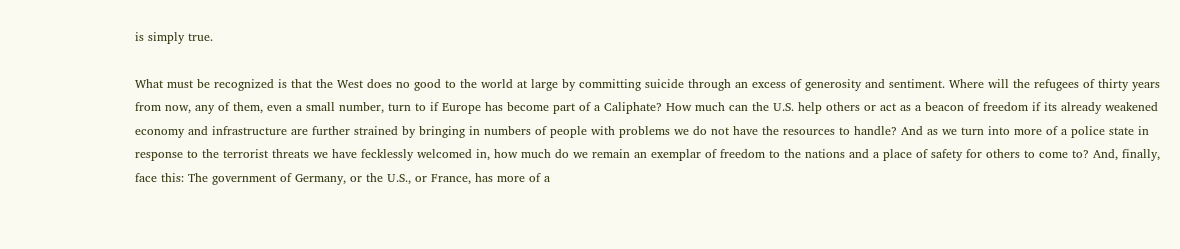is simply true.

What must be recognized is that the West does no good to the world at large by committing suicide through an excess of generosity and sentiment. Where will the refugees of thirty years from now, any of them, even a small number, turn to if Europe has become part of a Caliphate? How much can the U.S. help others or act as a beacon of freedom if its already weakened economy and infrastructure are further strained by bringing in numbers of people with problems we do not have the resources to handle? And as we turn into more of a police state in response to the terrorist threats we have fecklessly welcomed in, how much do we remain an exemplar of freedom to the nations and a place of safety for others to come to? And, finally, face this: The government of Germany, or the U.S., or France, has more of a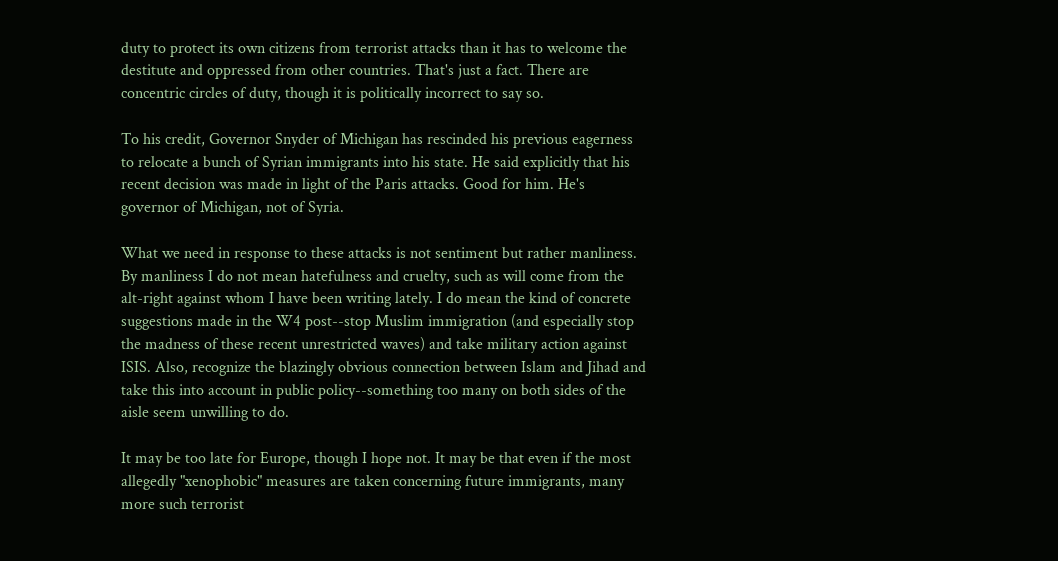duty to protect its own citizens from terrorist attacks than it has to welcome the destitute and oppressed from other countries. That's just a fact. There are concentric circles of duty, though it is politically incorrect to say so.

To his credit, Governor Snyder of Michigan has rescinded his previous eagerness to relocate a bunch of Syrian immigrants into his state. He said explicitly that his recent decision was made in light of the Paris attacks. Good for him. He's governor of Michigan, not of Syria.

What we need in response to these attacks is not sentiment but rather manliness. By manliness I do not mean hatefulness and cruelty, such as will come from the alt-right against whom I have been writing lately. I do mean the kind of concrete suggestions made in the W4 post--stop Muslim immigration (and especially stop the madness of these recent unrestricted waves) and take military action against ISIS. Also, recognize the blazingly obvious connection between Islam and Jihad and take this into account in public policy--something too many on both sides of the aisle seem unwilling to do.

It may be too late for Europe, though I hope not. It may be that even if the most allegedly "xenophobic" measures are taken concerning future immigrants, many more such terrorist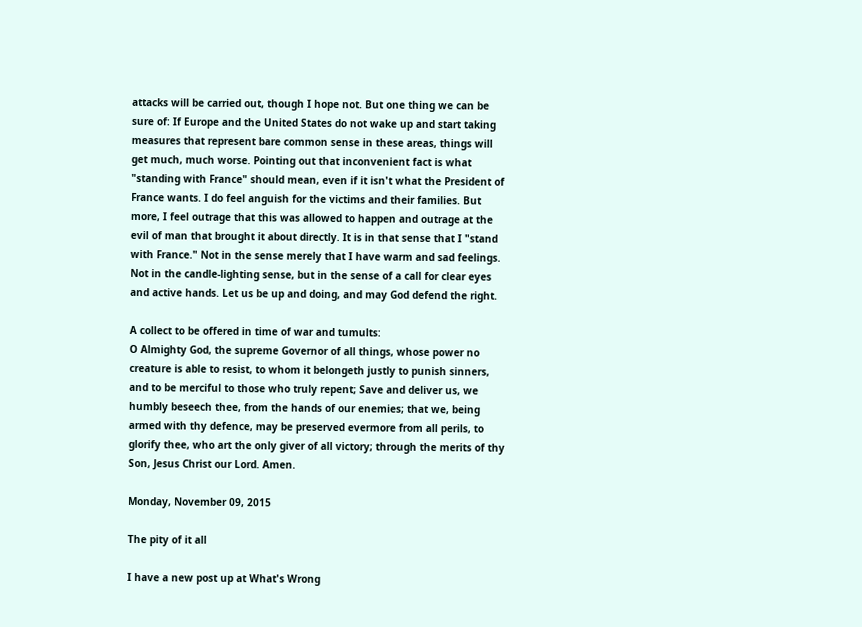attacks will be carried out, though I hope not. But one thing we can be sure of: If Europe and the United States do not wake up and start taking measures that represent bare common sense in these areas, things will get much, much worse. Pointing out that inconvenient fact is what "standing with France" should mean, even if it isn't what the President of France wants. I do feel anguish for the victims and their families. But more, I feel outrage that this was allowed to happen and outrage at the evil of man that brought it about directly. It is in that sense that I "stand with France." Not in the sense merely that I have warm and sad feelings. Not in the candle-lighting sense, but in the sense of a call for clear eyes and active hands. Let us be up and doing, and may God defend the right.

A collect to be offered in time of war and tumults:
O Almighty God, the supreme Governor of all things, whose power no creature is able to resist, to whom it belongeth justly to punish sinners, and to be merciful to those who truly repent; Save and deliver us, we humbly beseech thee, from the hands of our enemies; that we, being armed with thy defence, may be preserved evermore from all perils, to glorify thee, who art the only giver of all victory; through the merits of thy Son, Jesus Christ our Lord. Amen.

Monday, November 09, 2015

The pity of it all

I have a new post up at What's Wrong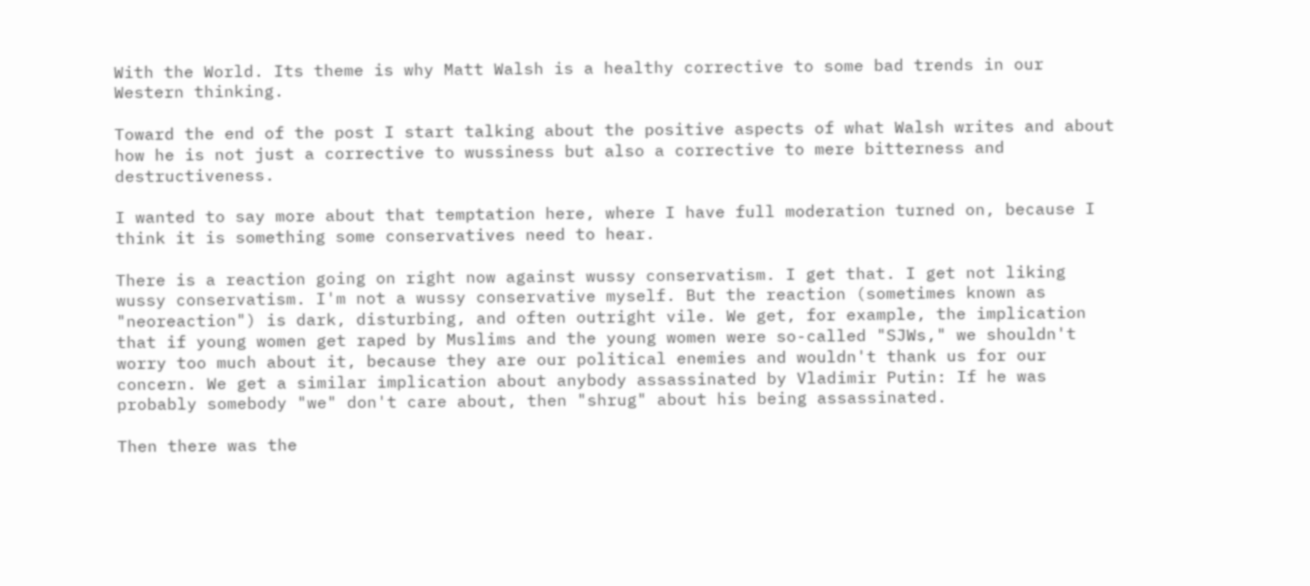With the World. Its theme is why Matt Walsh is a healthy corrective to some bad trends in our Western thinking.

Toward the end of the post I start talking about the positive aspects of what Walsh writes and about how he is not just a corrective to wussiness but also a corrective to mere bitterness and destructiveness.

I wanted to say more about that temptation here, where I have full moderation turned on, because I think it is something some conservatives need to hear.

There is a reaction going on right now against wussy conservatism. I get that. I get not liking wussy conservatism. I'm not a wussy conservative myself. But the reaction (sometimes known as "neoreaction") is dark, disturbing, and often outright vile. We get, for example, the implication that if young women get raped by Muslims and the young women were so-called "SJWs," we shouldn't worry too much about it, because they are our political enemies and wouldn't thank us for our concern. We get a similar implication about anybody assassinated by Vladimir Putin: If he was probably somebody "we" don't care about, then "shrug" about his being assassinated.

Then there was the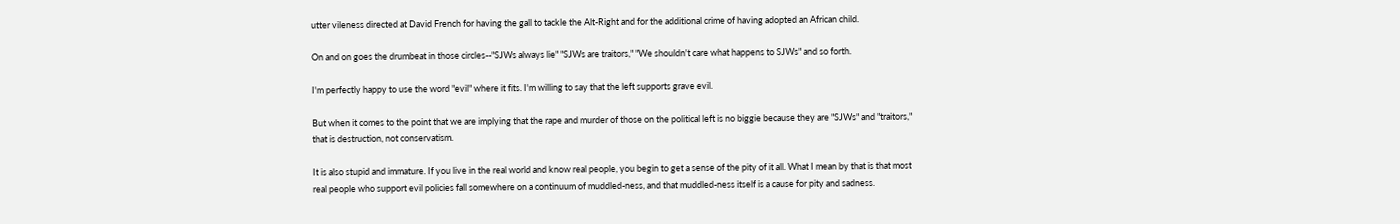utter vileness directed at David French for having the gall to tackle the Alt-Right and for the additional crime of having adopted an African child.

On and on goes the drumbeat in those circles--"SJWs always lie" "SJWs are traitors," "We shouldn't care what happens to SJWs" and so forth.

I'm perfectly happy to use the word "evil" where it fits. I'm willing to say that the left supports grave evil.

But when it comes to the point that we are implying that the rape and murder of those on the political left is no biggie because they are "SJWs" and "traitors," that is destruction, not conservatism.

It is also stupid and immature. If you live in the real world and know real people, you begin to get a sense of the pity of it all. What I mean by that is that most real people who support evil policies fall somewhere on a continuum of muddled-ness, and that muddled-ness itself is a cause for pity and sadness.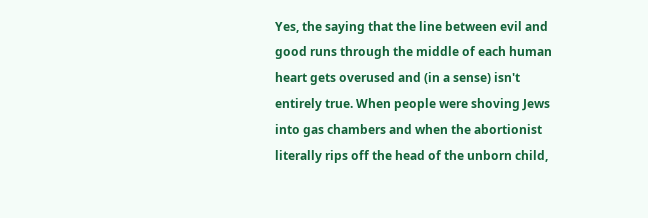Yes, the saying that the line between evil and good runs through the middle of each human heart gets overused and (in a sense) isn't entirely true. When people were shoving Jews into gas chambers and when the abortionist literally rips off the head of the unborn child,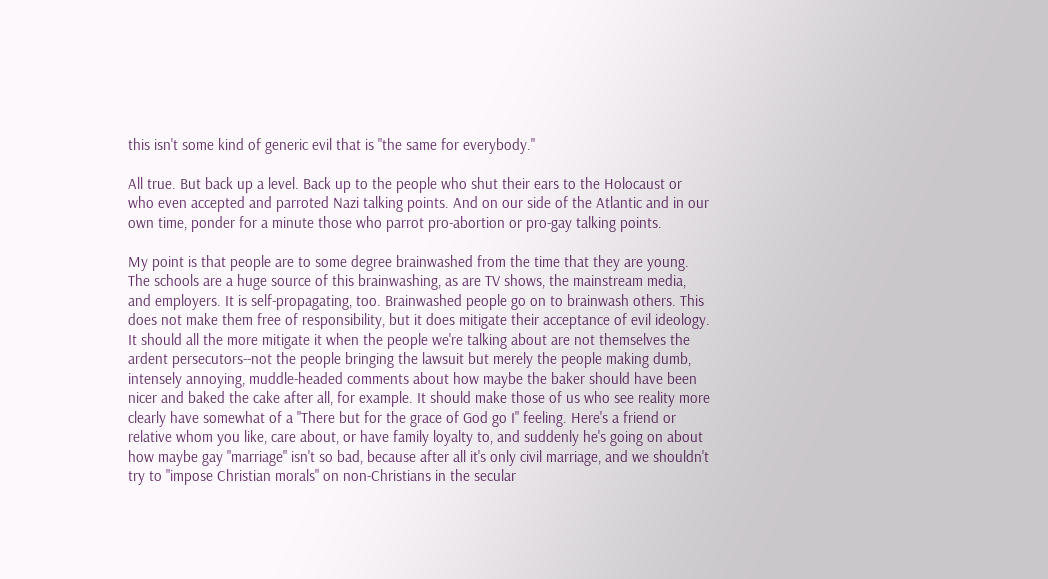this isn't some kind of generic evil that is "the same for everybody."

All true. But back up a level. Back up to the people who shut their ears to the Holocaust or who even accepted and parroted Nazi talking points. And on our side of the Atlantic and in our own time, ponder for a minute those who parrot pro-abortion or pro-gay talking points.

My point is that people are to some degree brainwashed from the time that they are young. The schools are a huge source of this brainwashing, as are TV shows, the mainstream media, and employers. It is self-propagating, too. Brainwashed people go on to brainwash others. This does not make them free of responsibility, but it does mitigate their acceptance of evil ideology. It should all the more mitigate it when the people we're talking about are not themselves the ardent persecutors--not the people bringing the lawsuit but merely the people making dumb, intensely annoying, muddle-headed comments about how maybe the baker should have been nicer and baked the cake after all, for example. It should make those of us who see reality more clearly have somewhat of a "There but for the grace of God go I" feeling. Here's a friend or relative whom you like, care about, or have family loyalty to, and suddenly he's going on about how maybe gay "marriage" isn't so bad, because after all it's only civil marriage, and we shouldn't try to "impose Christian morals" on non-Christians in the secular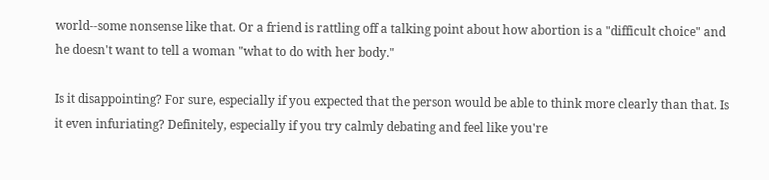world--some nonsense like that. Or a friend is rattling off a talking point about how abortion is a "difficult choice" and he doesn't want to tell a woman "what to do with her body."

Is it disappointing? For sure, especially if you expected that the person would be able to think more clearly than that. Is it even infuriating? Definitely, especially if you try calmly debating and feel like you're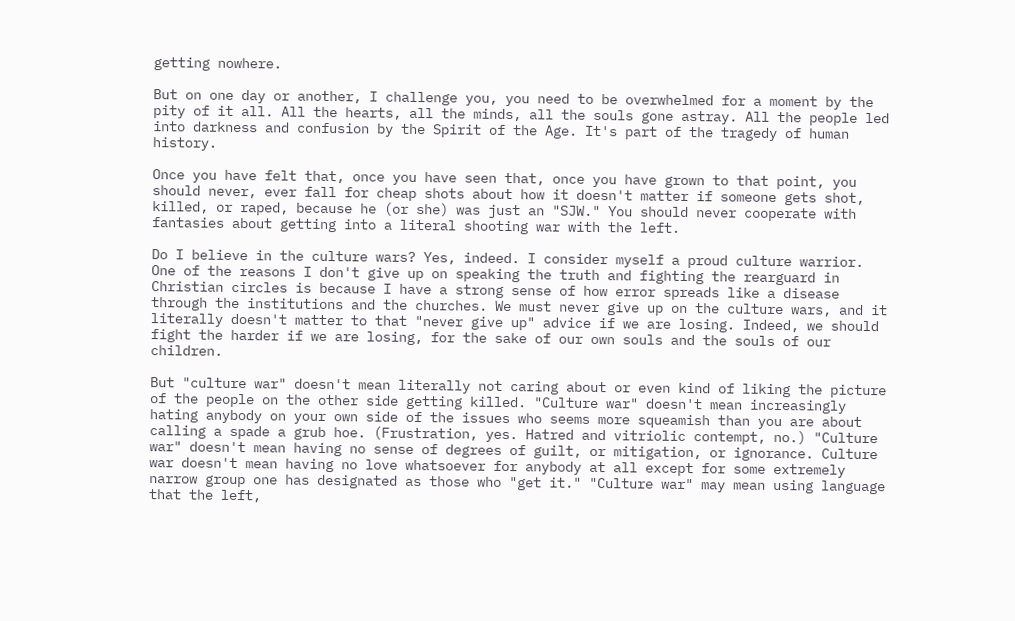getting nowhere.

But on one day or another, I challenge you, you need to be overwhelmed for a moment by the pity of it all. All the hearts, all the minds, all the souls gone astray. All the people led into darkness and confusion by the Spirit of the Age. It's part of the tragedy of human history.

Once you have felt that, once you have seen that, once you have grown to that point, you should never, ever fall for cheap shots about how it doesn't matter if someone gets shot, killed, or raped, because he (or she) was just an "SJW." You should never cooperate with fantasies about getting into a literal shooting war with the left.

Do I believe in the culture wars? Yes, indeed. I consider myself a proud culture warrior. One of the reasons I don't give up on speaking the truth and fighting the rearguard in Christian circles is because I have a strong sense of how error spreads like a disease through the institutions and the churches. We must never give up on the culture wars, and it literally doesn't matter to that "never give up" advice if we are losing. Indeed, we should fight the harder if we are losing, for the sake of our own souls and the souls of our children.

But "culture war" doesn't mean literally not caring about or even kind of liking the picture of the people on the other side getting killed. "Culture war" doesn't mean increasingly hating anybody on your own side of the issues who seems more squeamish than you are about calling a spade a grub hoe. (Frustration, yes. Hatred and vitriolic contempt, no.) "Culture war" doesn't mean having no sense of degrees of guilt, or mitigation, or ignorance. Culture war doesn't mean having no love whatsoever for anybody at all except for some extremely narrow group one has designated as those who "get it." "Culture war" may mean using language that the left,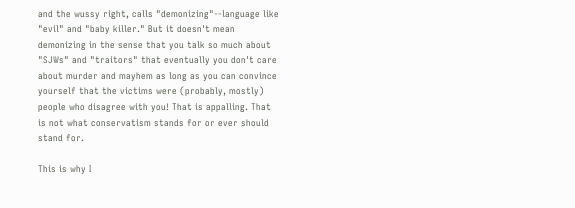and the wussy right, calls "demonizing"--language like "evil" and "baby killer." But it doesn't mean demonizing in the sense that you talk so much about "SJWs" and "traitors" that eventually you don't care about murder and mayhem as long as you can convince yourself that the victims were (probably, mostly) people who disagree with you! That is appalling. That is not what conservatism stands for or ever should stand for.

This is why I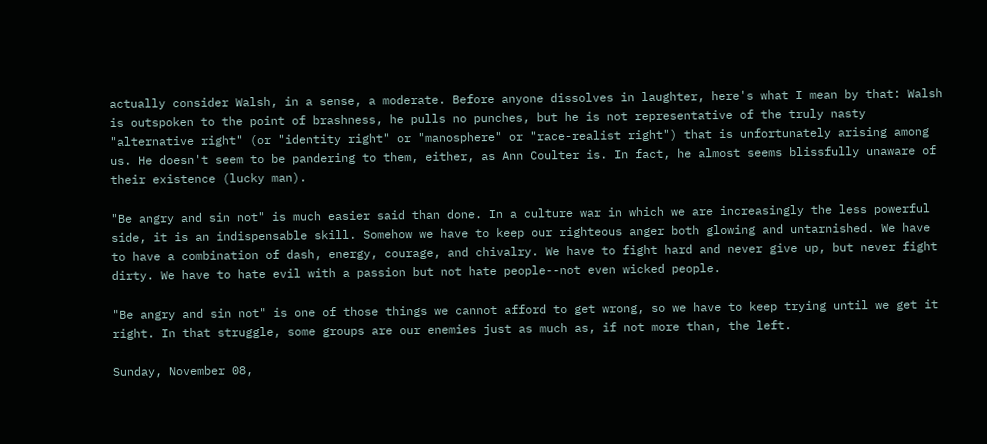actually consider Walsh, in a sense, a moderate. Before anyone dissolves in laughter, here's what I mean by that: Walsh is outspoken to the point of brashness, he pulls no punches, but he is not representative of the truly nasty "alternative right" (or "identity right" or "manosphere" or "race-realist right") that is unfortunately arising among us. He doesn't seem to be pandering to them, either, as Ann Coulter is. In fact, he almost seems blissfully unaware of their existence (lucky man).

"Be angry and sin not" is much easier said than done. In a culture war in which we are increasingly the less powerful side, it is an indispensable skill. Somehow we have to keep our righteous anger both glowing and untarnished. We have to have a combination of dash, energy, courage, and chivalry. We have to fight hard and never give up, but never fight dirty. We have to hate evil with a passion but not hate people--not even wicked people.

"Be angry and sin not" is one of those things we cannot afford to get wrong, so we have to keep trying until we get it right. In that struggle, some groups are our enemies just as much as, if not more than, the left.

Sunday, November 08,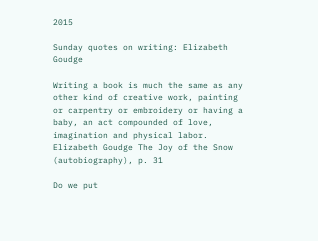2015

Sunday quotes on writing: Elizabeth Goudge

Writing a book is much the same as any other kind of creative work, painting or carpentry or embroidery or having a baby, an act compounded of love, imagination and physical labor.
Elizabeth Goudge The Joy of the Snow (autobiography), p. 31

Do we put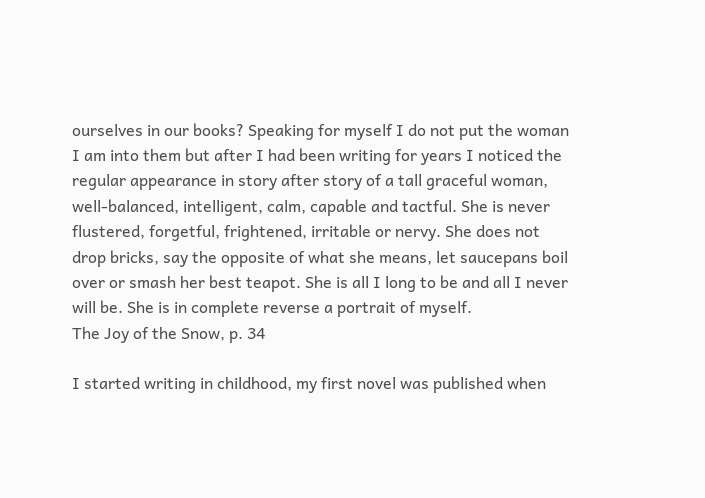ourselves in our books? Speaking for myself I do not put the woman I am into them but after I had been writing for years I noticed the regular appearance in story after story of a tall graceful woman, well-balanced, intelligent, calm, capable and tactful. She is never flustered, forgetful, frightened, irritable or nervy. She does not drop bricks, say the opposite of what she means, let saucepans boil over or smash her best teapot. She is all I long to be and all I never will be. She is in complete reverse a portrait of myself.
The Joy of the Snow, p. 34

I started writing in childhood, my first novel was published when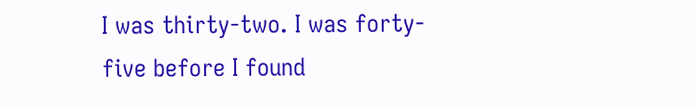I was thirty-two. I was forty-five before I found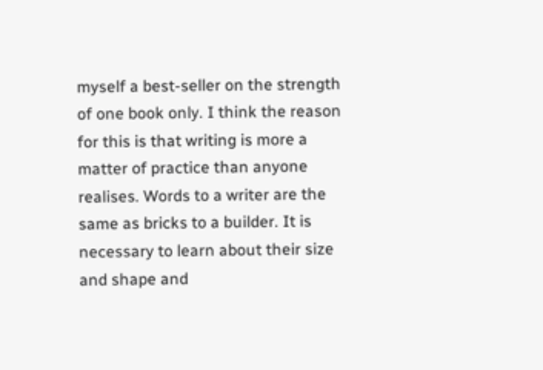myself a best-seller on the strength of one book only. I think the reason for this is that writing is more a matter of practice than anyone realises. Words to a writer are the same as bricks to a builder. It is necessary to learn about their size and shape and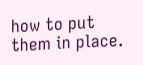how to put them in place.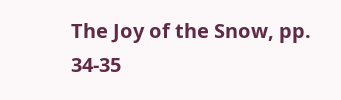The Joy of the Snow, pp. 34-35